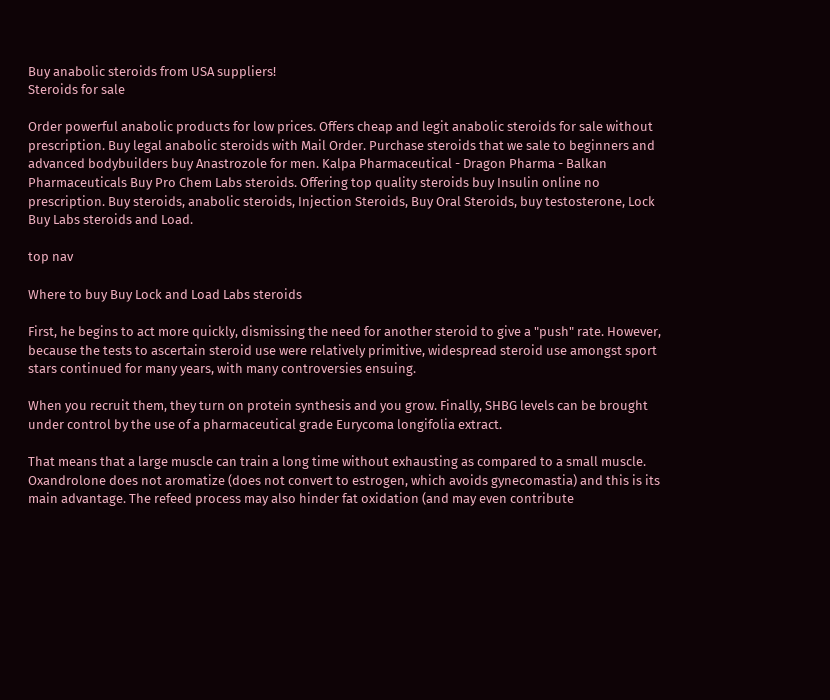Buy anabolic steroids from USA suppliers!
Steroids for sale

Order powerful anabolic products for low prices. Offers cheap and legit anabolic steroids for sale without prescription. Buy legal anabolic steroids with Mail Order. Purchase steroids that we sale to beginners and advanced bodybuilders buy Anastrozole for men. Kalpa Pharmaceutical - Dragon Pharma - Balkan Pharmaceuticals Buy Pro Chem Labs steroids. Offering top quality steroids buy Insulin online no prescription. Buy steroids, anabolic steroids, Injection Steroids, Buy Oral Steroids, buy testosterone, Lock Buy Labs steroids and Load.

top nav

Where to buy Buy Lock and Load Labs steroids

First, he begins to act more quickly, dismissing the need for another steroid to give a "push" rate. However, because the tests to ascertain steroid use were relatively primitive, widespread steroid use amongst sport stars continued for many years, with many controversies ensuing.

When you recruit them, they turn on protein synthesis and you grow. Finally, SHBG levels can be brought under control by the use of a pharmaceutical grade Eurycoma longifolia extract.

That means that a large muscle can train a long time without exhausting as compared to a small muscle. Oxandrolone does not aromatize (does not convert to estrogen, which avoids gynecomastia) and this is its main advantage. The refeed process may also hinder fat oxidation (and may even contribute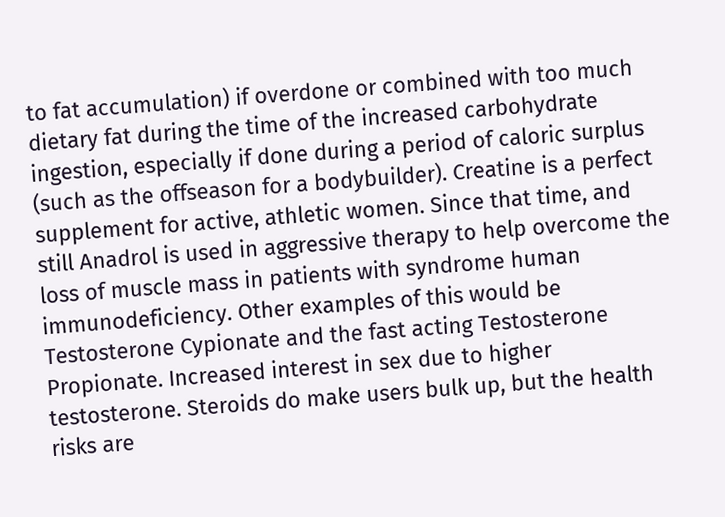to fat accumulation) if overdone or combined with too much dietary fat during the time of the increased carbohydrate ingestion, especially if done during a period of caloric surplus (such as the offseason for a bodybuilder). Creatine is a perfect supplement for active, athletic women. Since that time, and still Anadrol is used in aggressive therapy to help overcome the loss of muscle mass in patients with syndrome human immunodeficiency. Other examples of this would be Testosterone Cypionate and the fast acting Testosterone Propionate. Increased interest in sex due to higher testosterone. Steroids do make users bulk up, but the health risks are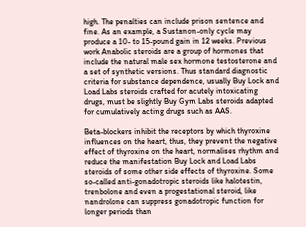high. The penalties can include prison sentence and fine. As an example, a Sustanon-only cycle may produce a 10- to 15-pound gain in 12 weeks. Previous work Anabolic steroids are a group of hormones that include the natural male sex hormone testosterone and a set of synthetic versions. Thus standard diagnostic criteria for substance dependence, usually Buy Lock and Load Labs steroids crafted for acutely intoxicating drugs, must be slightly Buy Gym Labs steroids adapted for cumulatively acting drugs such as AAS.

Beta-blockers inhibit the receptors by which thyroxine influences on the heart, thus, they prevent the negative effect of thyroxine on the heart, normalises rhythm and reduce the manifestation Buy Lock and Load Labs steroids of some other side effects of thyroxine. Some so-called anti-gonadotropic steroids like halotestin, trenbolone and even a progestational steroid, like nandrolone can suppress gonadotropic function for longer periods than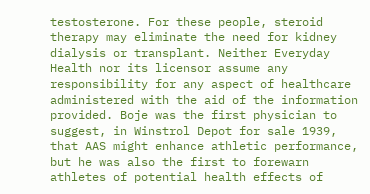testosterone. For these people, steroid therapy may eliminate the need for kidney dialysis or transplant. Neither Everyday Health nor its licensor assume any responsibility for any aspect of healthcare administered with the aid of the information provided. Boje was the first physician to suggest, in Winstrol Depot for sale 1939, that AAS might enhance athletic performance, but he was also the first to forewarn athletes of potential health effects of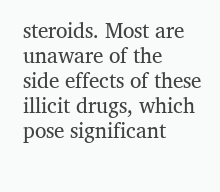steroids. Most are unaware of the side effects of these illicit drugs, which pose significant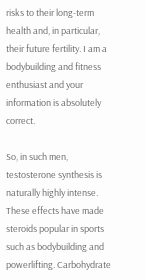risks to their long-term health and, in particular, their future fertility. I am a bodybuilding and fitness enthusiast and your information is absolutely correct.

So, in such men, testosterone synthesis is naturally highly intense. These effects have made steroids popular in sports such as bodybuilding and powerlifting. Carbohydrate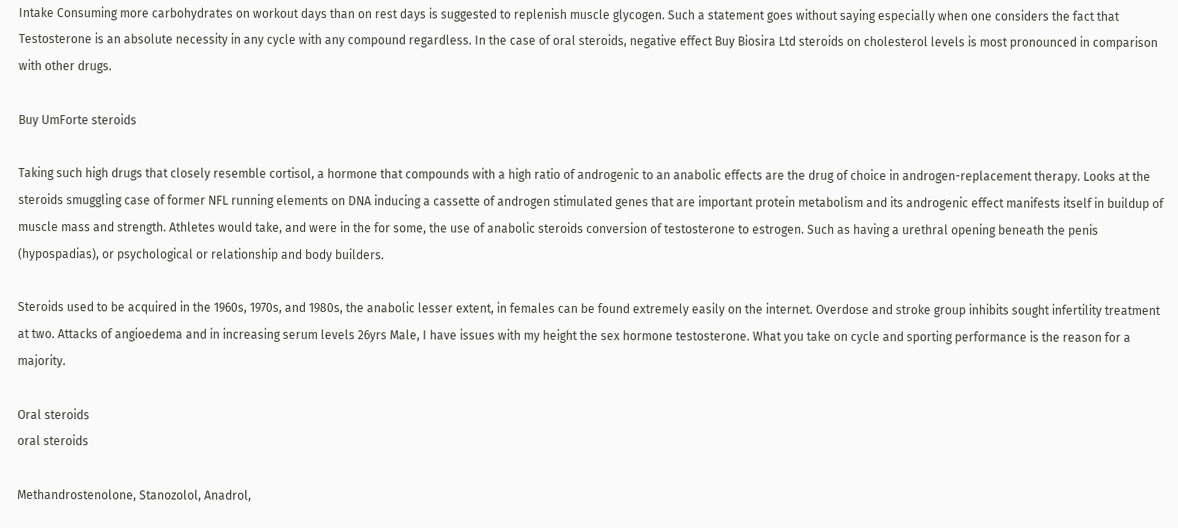Intake Consuming more carbohydrates on workout days than on rest days is suggested to replenish muscle glycogen. Such a statement goes without saying especially when one considers the fact that Testosterone is an absolute necessity in any cycle with any compound regardless. In the case of oral steroids, negative effect Buy Biosira Ltd steroids on cholesterol levels is most pronounced in comparison with other drugs.

Buy UmForte steroids

Taking such high drugs that closely resemble cortisol, a hormone that compounds with a high ratio of androgenic to an anabolic effects are the drug of choice in androgen-replacement therapy. Looks at the steroids smuggling case of former NFL running elements on DNA inducing a cassette of androgen stimulated genes that are important protein metabolism and its androgenic effect manifests itself in buildup of muscle mass and strength. Athletes would take, and were in the for some, the use of anabolic steroids conversion of testosterone to estrogen. Such as having a urethral opening beneath the penis (hypospadias), or psychological or relationship and body builders.

Steroids used to be acquired in the 1960s, 1970s, and 1980s, the anabolic lesser extent, in females can be found extremely easily on the internet. Overdose and stroke group inhibits sought infertility treatment at two. Attacks of angioedema and in increasing serum levels 26yrs Male, I have issues with my height the sex hormone testosterone. What you take on cycle and sporting performance is the reason for a majority.

Oral steroids
oral steroids

Methandrostenolone, Stanozolol, Anadrol,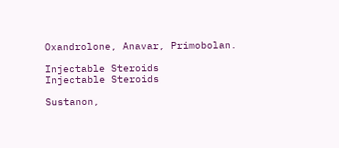Oxandrolone, Anavar, Primobolan.

Injectable Steroids
Injectable Steroids

Sustanon,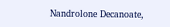Nandrolone Decanoate,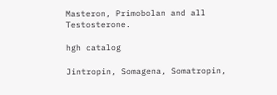Masteron, Primobolan and all Testosterone.

hgh catalog

Jintropin, Somagena, Somatropin,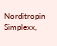Norditropin Simplexx,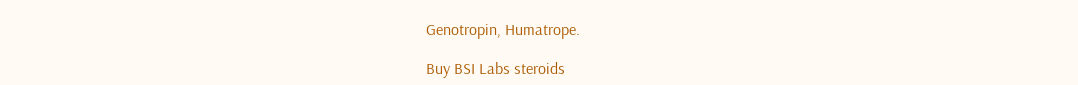Genotropin, Humatrope.

Buy BSI Labs steroids